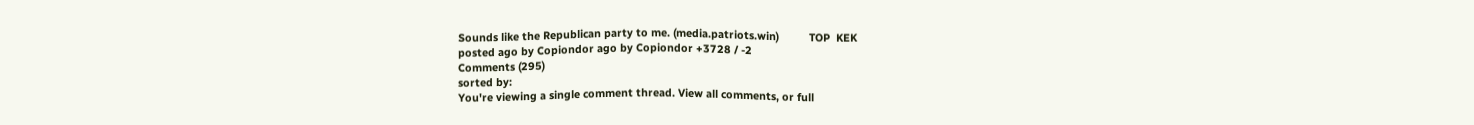Sounds like the Republican party to me. (media.patriots.win)          TOP  KEK
posted ago by Copiondor ago by Copiondor +3728 / -2
Comments (295)
sorted by:
You're viewing a single comment thread. View all comments, or full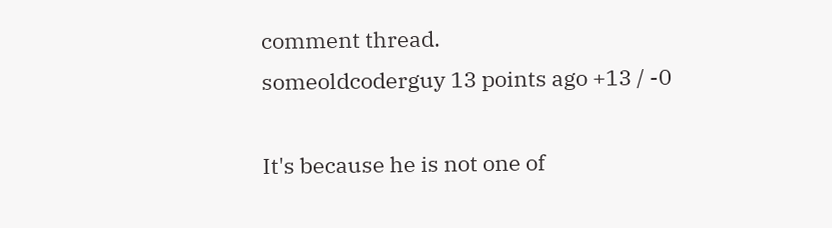comment thread.
someoldcoderguy 13 points ago +13 / -0

It's because he is not one of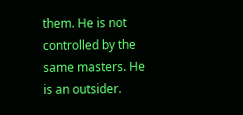them. He is not controlled by the same masters. He is an outsider.